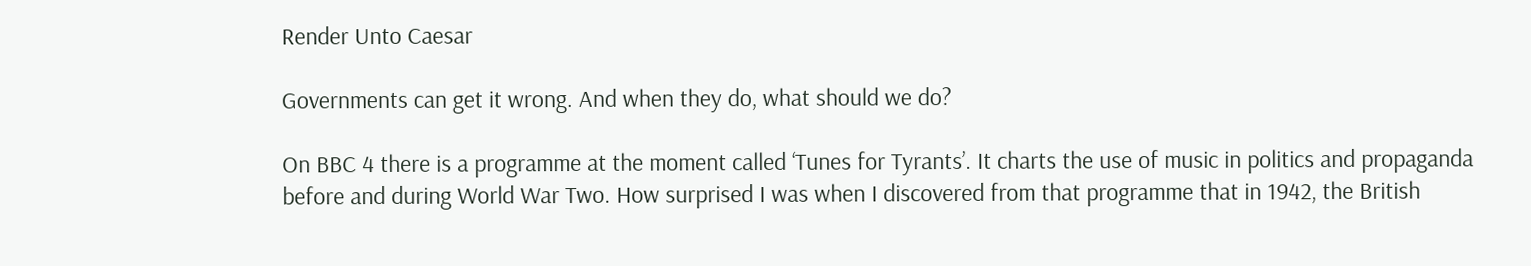Render Unto Caesar

Governments can get it wrong. And when they do, what should we do?

On BBC 4 there is a programme at the moment called ‘Tunes for Tyrants’. It charts the use of music in politics and propaganda before and during World War Two. How surprised I was when I discovered from that programme that in 1942, the British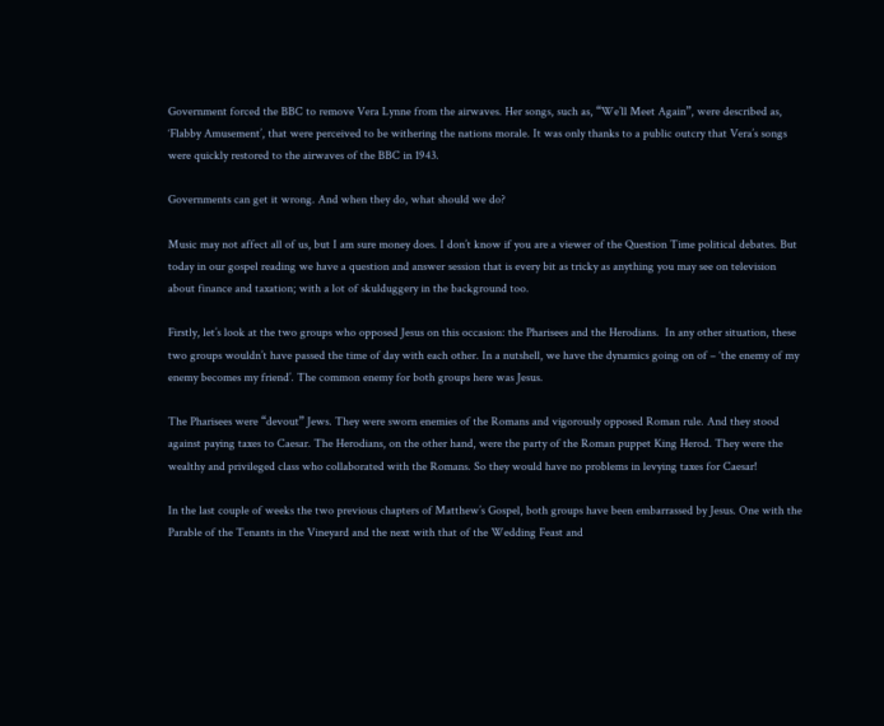Government forced the BBC to remove Vera Lynne from the airwaves. Her songs, such as, “We’ll Meet Again”, were described as, ‘Flabby Amusement’, that were perceived to be withering the nations morale. It was only thanks to a public outcry that Vera’s songs were quickly restored to the airwaves of the BBC in 1943.

Governments can get it wrong. And when they do, what should we do?

Music may not affect all of us, but I am sure money does. I don’t know if you are a viewer of the Question Time political debates. But today in our gospel reading we have a question and answer session that is every bit as tricky as anything you may see on television about finance and taxation; with a lot of skulduggery in the background too.

Firstly, let’s look at the two groups who opposed Jesus on this occasion: the Pharisees and the Herodians.  In any other situation, these two groups wouldn’t have passed the time of day with each other. In a nutshell, we have the dynamics going on of – ‘the enemy of my enemy becomes my friend’. The common enemy for both groups here was Jesus.

The Pharisees were “devout” Jews. They were sworn enemies of the Romans and vigorously opposed Roman rule. And they stood against paying taxes to Caesar. The Herodians, on the other hand, were the party of the Roman puppet King Herod. They were the wealthy and privileged class who collaborated with the Romans. So they would have no problems in levying taxes for Caesar!

In the last couple of weeks the two previous chapters of Matthew’s Gospel, both groups have been embarrassed by Jesus. One with the Parable of the Tenants in the Vineyard and the next with that of the Wedding Feast and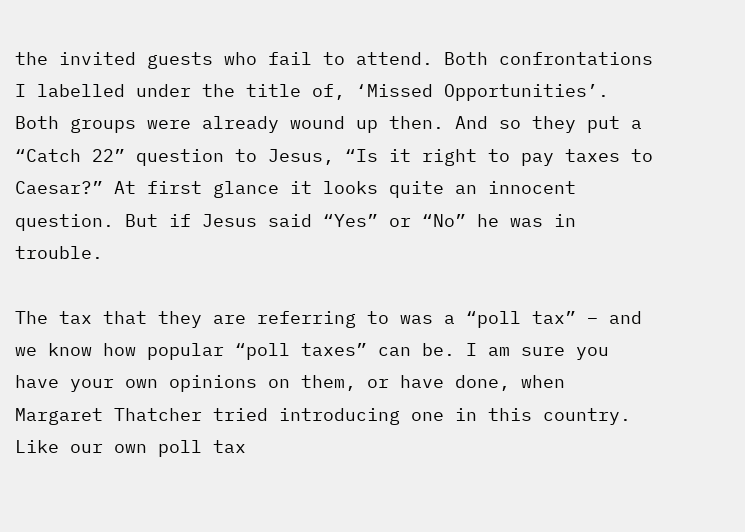the invited guests who fail to attend. Both confrontations I labelled under the title of, ‘Missed Opportunities’. Both groups were already wound up then. And so they put a “Catch 22” question to Jesus, “Is it right to pay taxes to Caesar?” At first glance it looks quite an innocent question. But if Jesus said “Yes” or “No” he was in trouble.

The tax that they are referring to was a “poll tax” – and we know how popular “poll taxes” can be. I am sure you have your own opinions on them, or have done, when Margaret Thatcher tried introducing one in this country. Like our own poll tax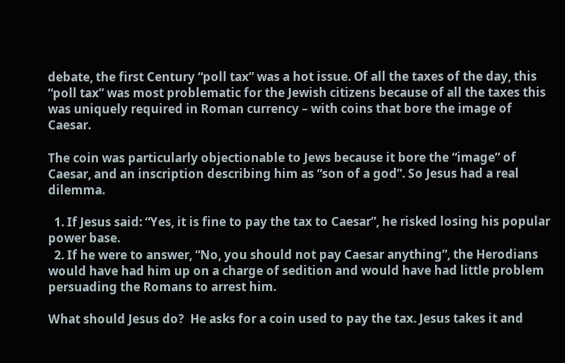debate, the first Century “poll tax” was a hot issue. Of all the taxes of the day, this “poll tax” was most problematic for the Jewish citizens because of all the taxes this was uniquely required in Roman currency – with coins that bore the image of Caesar.

The coin was particularly objectionable to Jews because it bore the “image” of Caesar, and an inscription describing him as “son of a god”. So Jesus had a real dilemma.

  1. If Jesus said: “Yes, it is fine to pay the tax to Caesar”, he risked losing his popular power base.
  2. If he were to answer, “No, you should not pay Caesar anything”, the Herodians would have had him up on a charge of sedition and would have had little problem persuading the Romans to arrest him.

What should Jesus do?  He asks for a coin used to pay the tax. Jesus takes it and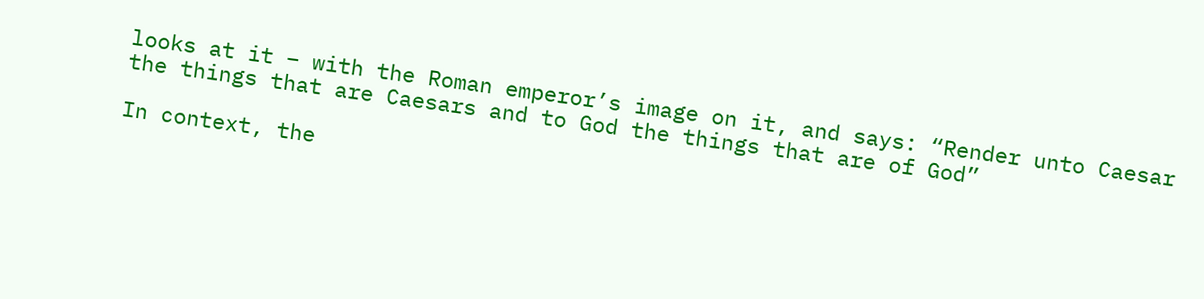looks at it – with the Roman emperor’s image on it, and says: “Render unto Caesar the things that are Caesars and to God the things that are of God”

In context, the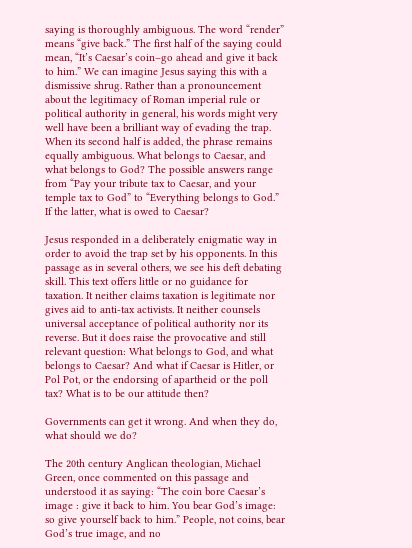saying is thoroughly ambiguous. The word “render” means “give back.” The first half of the saying could mean, “It’s Caesar’s coin–go ahead and give it back to him.” We can imagine Jesus saying this with a dismissive shrug. Rather than a pronouncement about the legitimacy of Roman imperial rule or political authority in general, his words might very well have been a brilliant way of evading the trap. When its second half is added, the phrase remains equally ambiguous. What belongs to Caesar, and what belongs to God? The possible answers range from “Pay your tribute tax to Caesar, and your temple tax to God” to “Everything belongs to God.” If the latter, what is owed to Caesar?

Jesus responded in a deliberately enigmatic way in order to avoid the trap set by his opponents. In this passage as in several others, we see his deft debating skill. This text offers little or no guidance for taxation. It neither claims taxation is legitimate nor gives aid to anti-tax activists. It neither counsels universal acceptance of political authority nor its reverse. But it does raise the provocative and still relevant question: What belongs to God, and what belongs to Caesar? And what if Caesar is Hitler, or Pol Pot, or the endorsing of apartheid or the poll tax? What is to be our attitude then?

Governments can get it wrong. And when they do, what should we do?

The 20th century Anglican theologian, Michael Green, once commented on this passage and understood it as saying: “The coin bore Caesar’s image : give it back to him. You bear God’s image: so give yourself back to him.” People, not coins, bear God’s true image, and no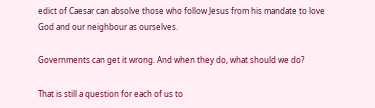edict of Caesar can absolve those who follow Jesus from his mandate to love God and our neighbour as ourselves.

Governments can get it wrong. And when they do, what should we do?

That is still a question for each of us to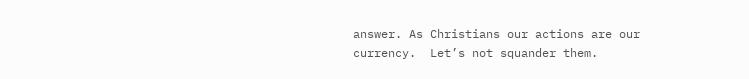answer. As Christians our actions are our currency.  Let’s not squander them.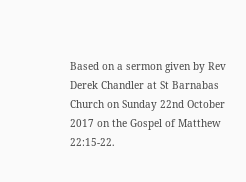Based on a sermon given by Rev Derek Chandler at St Barnabas Church on Sunday 22nd October 2017 on the Gospel of Matthew 22:15-22.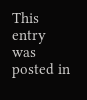This entry was posted in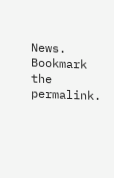News. Bookmark the permalink.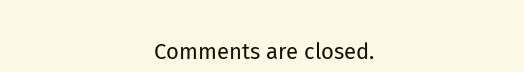Comments are closed.